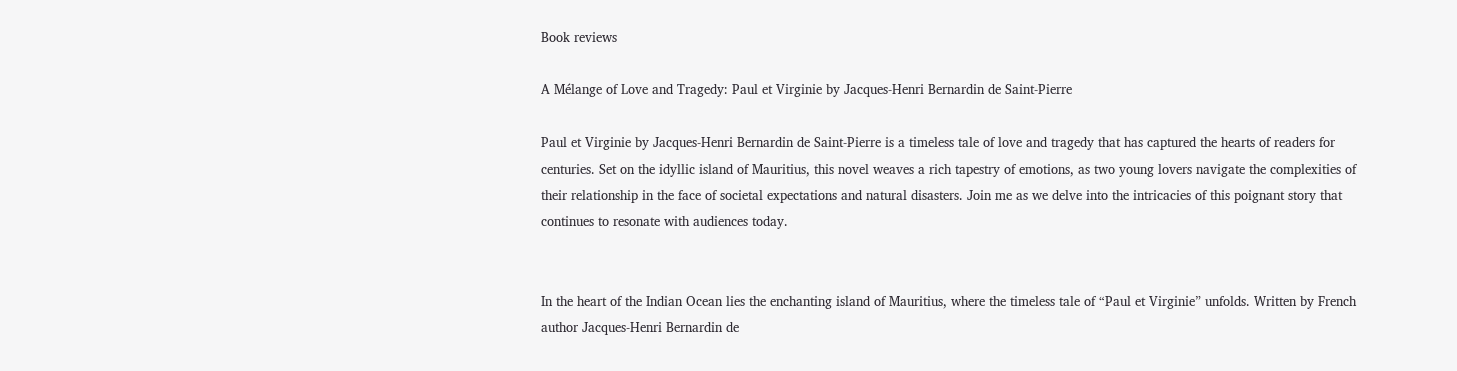Book reviews

A Mélange of Love and Tragedy: Paul et Virginie by Jacques-Henri Bernardin de Saint-Pierre

Paul et Virginie by Jacques-Henri Bernardin de Saint-Pierre is a timeless tale of love and tragedy that has captured the hearts of readers for centuries. Set on the idyllic island of Mauritius, this novel weaves a rich tapestry of emotions, as two young lovers navigate the complexities of their relationship in the face of societal expectations and natural disasters. Join me as we delve into the intricacies of this poignant story that continues to resonate with audiences today.


In the heart of the Indian Ocean lies the enchanting island of Mauritius, where the timeless tale of “Paul et Virginie” unfolds. Written by French author Jacques-Henri Bernardin de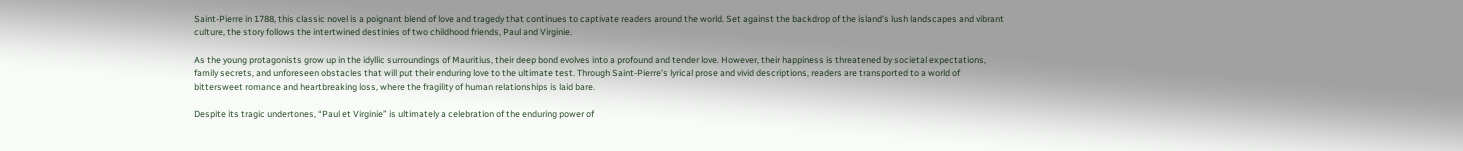Saint-Pierre in 1788, this classic novel is a poignant blend of love and tragedy that continues to captivate readers around the world. Set against the backdrop of the island’s lush landscapes and vibrant culture, the story follows the intertwined destinies of two childhood friends, Paul and Virginie.

As the young protagonists grow up in the idyllic surroundings of Mauritius, their deep bond evolves into a profound and tender love. However, their happiness is threatened by societal expectations, family secrets, and unforeseen obstacles that will put their enduring love to the ultimate test. Through Saint-Pierre’s lyrical prose and vivid descriptions, readers are transported to a world of bittersweet romance and heartbreaking loss, where the fragility of human relationships is laid bare.

Despite its tragic undertones, “Paul et Virginie” is ultimately a celebration of the enduring power of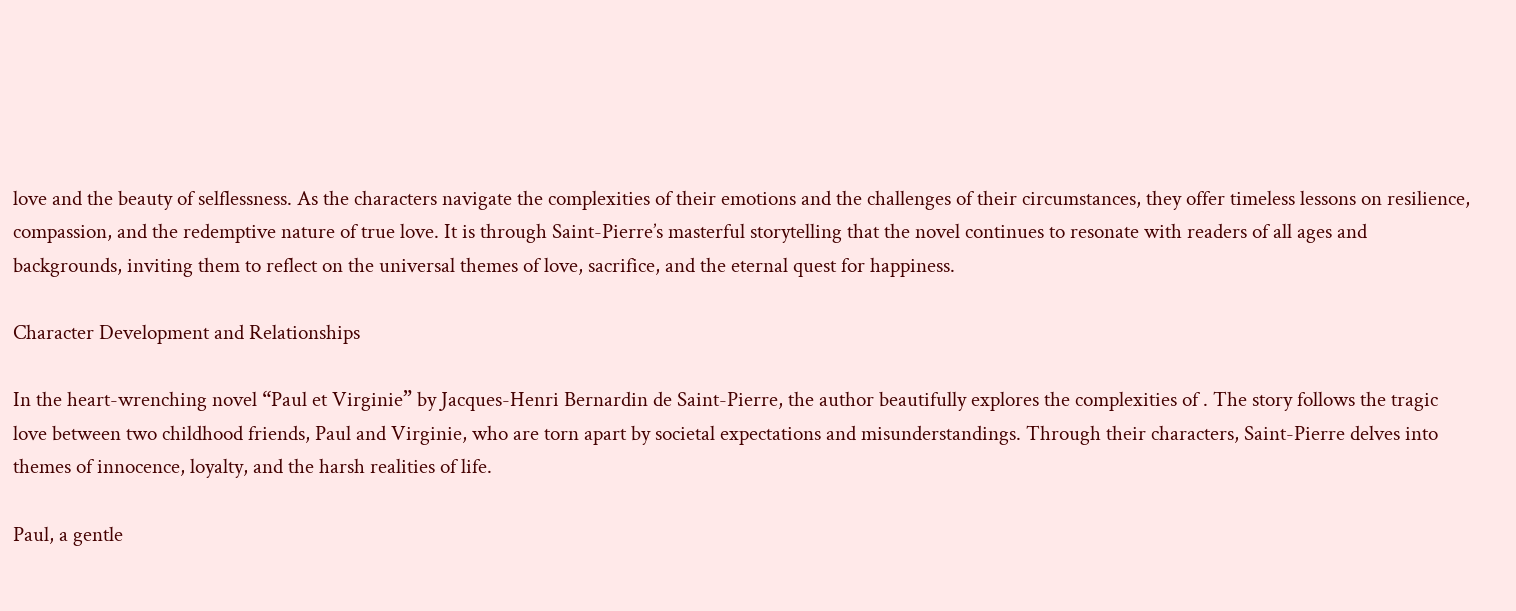love and the beauty of selflessness. As the characters navigate the complexities of their emotions and the challenges of their circumstances, they offer timeless lessons on resilience, compassion, and the redemptive nature of true love. It is through Saint-Pierre’s masterful storytelling that the novel continues to resonate with readers of all ages and backgrounds, inviting them to reflect on the universal themes of love, sacrifice, and the eternal quest for happiness.

Character Development and Relationships

In the heart-wrenching novel “Paul et Virginie” by Jacques-Henri Bernardin de Saint-Pierre, the author beautifully explores the complexities of . The story follows the tragic love between two childhood friends, Paul and Virginie, who are torn apart by societal expectations and misunderstandings. Through their characters, Saint-Pierre delves into themes of innocence, loyalty, and the harsh realities of life.

Paul, a gentle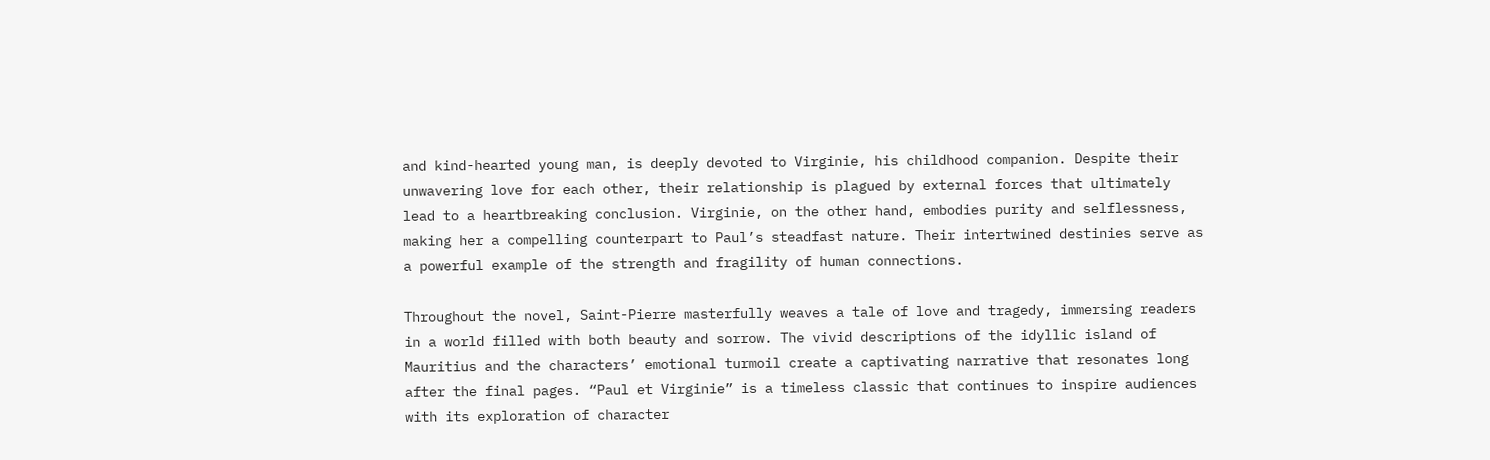and kind-hearted young man, is deeply devoted to Virginie, his childhood companion. Despite their unwavering love for each other, their relationship is plagued by external forces that ultimately lead to a heartbreaking conclusion. Virginie, on the other hand, embodies purity and selflessness, making her a compelling counterpart to Paul’s steadfast nature. Their intertwined destinies serve as a powerful example of the strength and fragility of human connections.

Throughout the novel, Saint-Pierre masterfully weaves a tale of love and tragedy, immersing readers in a world filled with both beauty and sorrow. The vivid descriptions of the idyllic island of Mauritius and the characters’ emotional turmoil create a captivating narrative that resonates long after the final pages. “Paul et Virginie” is a timeless classic that continues to inspire audiences with its exploration of character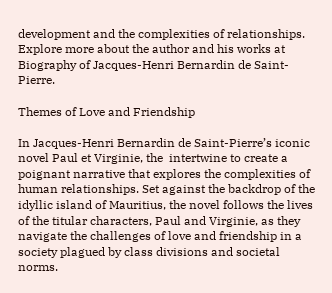development and the complexities of relationships. Explore more about the author and his works at Biography of Jacques-Henri Bernardin de Saint-Pierre.

Themes of Love and Friendship

In Jacques-Henri Bernardin de Saint-Pierre’s iconic novel Paul et Virginie, the  intertwine to create a poignant narrative that explores the complexities of human relationships. Set against the backdrop of the idyllic island of Mauritius, the novel follows the lives of the titular characters, Paul and Virginie, as they navigate the challenges of love and friendship in a society plagued by class divisions and societal norms.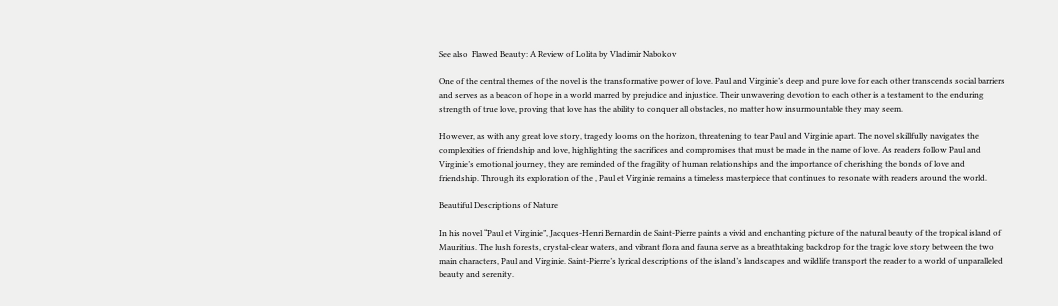See also  Flawed Beauty: A Review of Lolita by Vladimir Nabokov

One of the central themes of the novel is the transformative power of love. Paul and Virginie’s deep and pure love for each other transcends social barriers and serves as a beacon of hope in a world marred by prejudice and injustice. Their unwavering devotion to each other is a testament to the enduring strength of true love, proving that love has the ability to conquer all obstacles, no matter how insurmountable they may seem.

However, as with any great love story, tragedy looms on the horizon, threatening to tear Paul and Virginie apart. The novel skillfully navigates the complexities of friendship and love, highlighting the sacrifices and compromises that must be made in the name of love. As readers follow Paul and Virginie’s emotional journey, they are reminded of the fragility of human relationships and the importance of cherishing the bonds of love and friendship. Through its exploration of the , Paul et Virginie remains a timeless masterpiece that continues to resonate with readers around the world.

Beautiful Descriptions of Nature

In his novel “Paul et Virginie”, Jacques-Henri Bernardin de Saint-Pierre paints a vivid and enchanting picture of the natural beauty of the tropical island of Mauritius. The lush forests, crystal-clear waters, and vibrant flora and fauna serve as a breathtaking backdrop for the tragic love story between the two main characters, Paul and Virginie. Saint-Pierre’s lyrical descriptions of the island’s landscapes and wildlife transport the reader to a world of unparalleled beauty and serenity.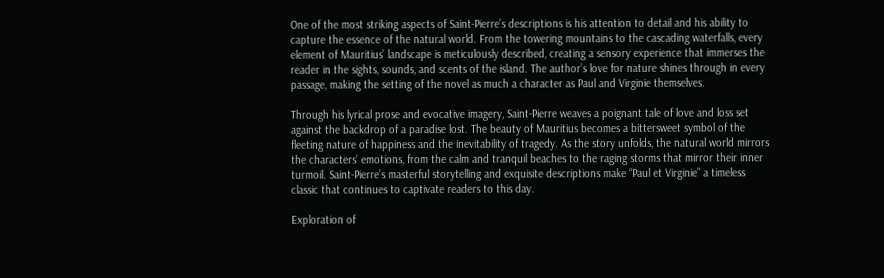One of the most striking aspects of Saint-Pierre’s descriptions is his attention to detail and his ability to capture the essence of the natural world. From the towering mountains to the cascading waterfalls, every element of Mauritius’ landscape is meticulously described, creating a sensory experience that immerses the reader in the sights, sounds, and scents of the island. The author’s love for nature shines through in every passage, making the setting of the novel as much a character as Paul and Virginie themselves.

Through his lyrical prose and evocative imagery, Saint-Pierre weaves a poignant tale of love and loss set against the backdrop of a paradise lost. The beauty of Mauritius becomes a bittersweet symbol of the fleeting nature of happiness and the inevitability of tragedy. As the story unfolds, the natural world mirrors the characters’ emotions, from the calm and tranquil beaches to the raging storms that mirror their inner turmoil. Saint-Pierre’s masterful storytelling and exquisite descriptions make “Paul et Virginie” a timeless classic that continues to captivate readers to this day.

Exploration of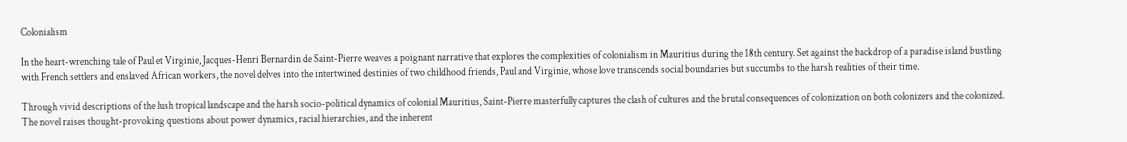Colonialism

In the heart-wrenching tale of Paul et Virginie, Jacques-Henri Bernardin de Saint-Pierre weaves a poignant narrative that explores the complexities of colonialism in Mauritius during the 18th century. Set against the backdrop of a paradise island bustling with French settlers and enslaved African workers, the novel delves into the intertwined destinies of two childhood friends, Paul and Virginie, whose love transcends social boundaries but succumbs to the harsh realities of their time.

Through vivid descriptions of the lush tropical landscape and the harsh socio-political dynamics of colonial Mauritius, Saint-Pierre masterfully captures the clash of cultures and the brutal consequences of colonization on both colonizers and the colonized. The novel raises thought-provoking questions about power dynamics, racial hierarchies, and the inherent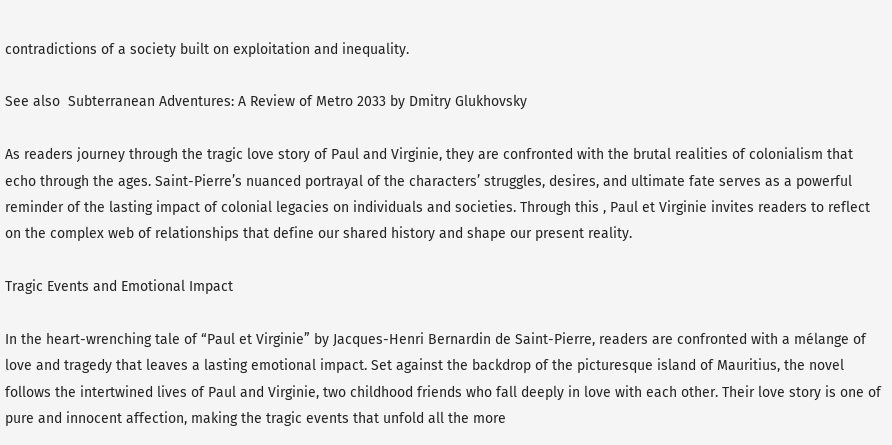contradictions of a society built on exploitation and inequality.

See also  Subterranean Adventures: A Review of Metro 2033 by Dmitry Glukhovsky

As readers journey through the tragic love story of Paul and Virginie, they are confronted with the brutal realities of colonialism that echo through the ages. Saint-Pierre’s nuanced portrayal of the characters’ struggles, desires, and ultimate fate serves as a powerful reminder of the lasting impact of colonial legacies on individuals and societies. Through this , Paul et Virginie invites readers to reflect on the complex web of relationships that define our shared history and shape our present reality.

Tragic Events and Emotional Impact

In the heart-wrenching tale of “Paul et Virginie” by Jacques-Henri Bernardin de Saint-Pierre, readers are confronted with a mélange of love and tragedy that leaves a lasting emotional impact. Set against the backdrop of the picturesque island of Mauritius, the novel follows the intertwined lives of Paul and Virginie, two childhood friends who fall deeply in love with each other. Their love story is one of pure and innocent affection, making the tragic events that unfold all the more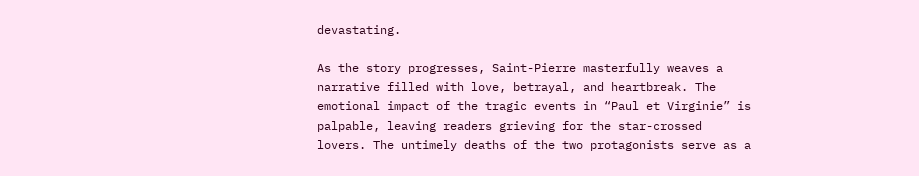devastating.

As the story progresses, Saint-Pierre masterfully weaves a narrative filled with love, betrayal, and heartbreak. The emotional impact of the tragic events in “Paul et Virginie” is palpable, leaving readers grieving for the star-crossed lovers. The untimely deaths of the two protagonists serve as a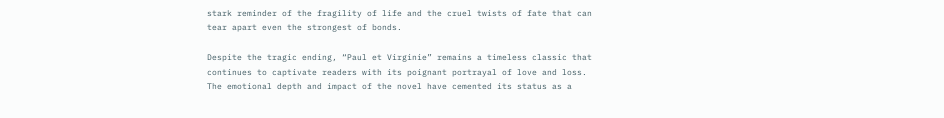stark reminder of the fragility of life and the cruel twists of fate that can tear apart even the strongest of bonds.

Despite the tragic ending, “Paul et Virginie” remains a timeless classic that continues to captivate readers with its poignant portrayal of love and loss. The emotional depth and impact of the novel have cemented its status as a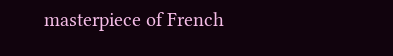masterpiece of French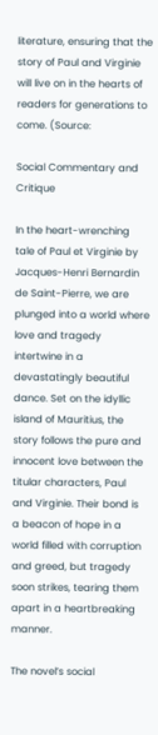literature, ensuring that the story of Paul and Virginie will live on in the hearts of readers for generations to come. (Source:

Social Commentary and Critique

In the heart-wrenching tale of Paul et Virginie by Jacques-Henri Bernardin de Saint-Pierre, we are plunged into a world where love and tragedy intertwine in a devastatingly beautiful dance. Set on the idyllic island of Mauritius, the story follows the pure and innocent love between the titular characters, Paul and Virginie. Their bond is a beacon of hope in a world filled with corruption and greed, but tragedy soon strikes, tearing them apart in a heartbreaking manner.

The novel’s social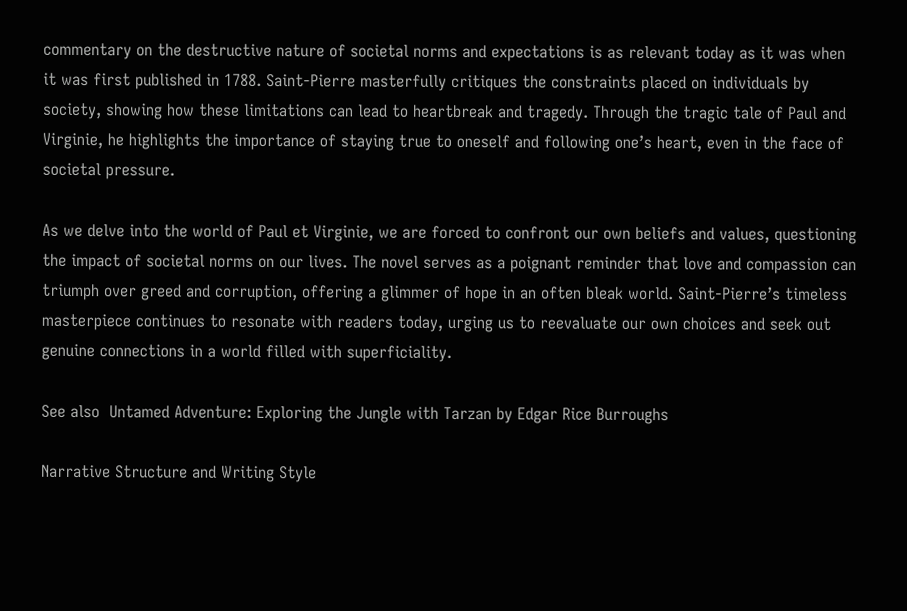commentary on the destructive nature of societal norms and expectations is as relevant today as it was when it was first published in 1788. Saint-Pierre masterfully critiques the constraints placed on individuals by society, showing how these limitations can lead to heartbreak and tragedy. Through the tragic tale of Paul and Virginie, he highlights the importance of staying true to oneself and following one’s heart, even in the face of societal pressure.

As we delve into the world of Paul et Virginie, we are forced to confront our own beliefs and values, questioning the impact of societal norms on our lives. The novel serves as a poignant reminder that love and compassion can triumph over greed and corruption, offering a glimmer of hope in an often bleak world. Saint-Pierre’s timeless masterpiece continues to resonate with readers today, urging us to reevaluate our own choices and seek out genuine connections in a world filled with superficiality.

See also  Untamed Adventure: Exploring the Jungle with Tarzan by Edgar Rice Burroughs

Narrative Structure and Writing Style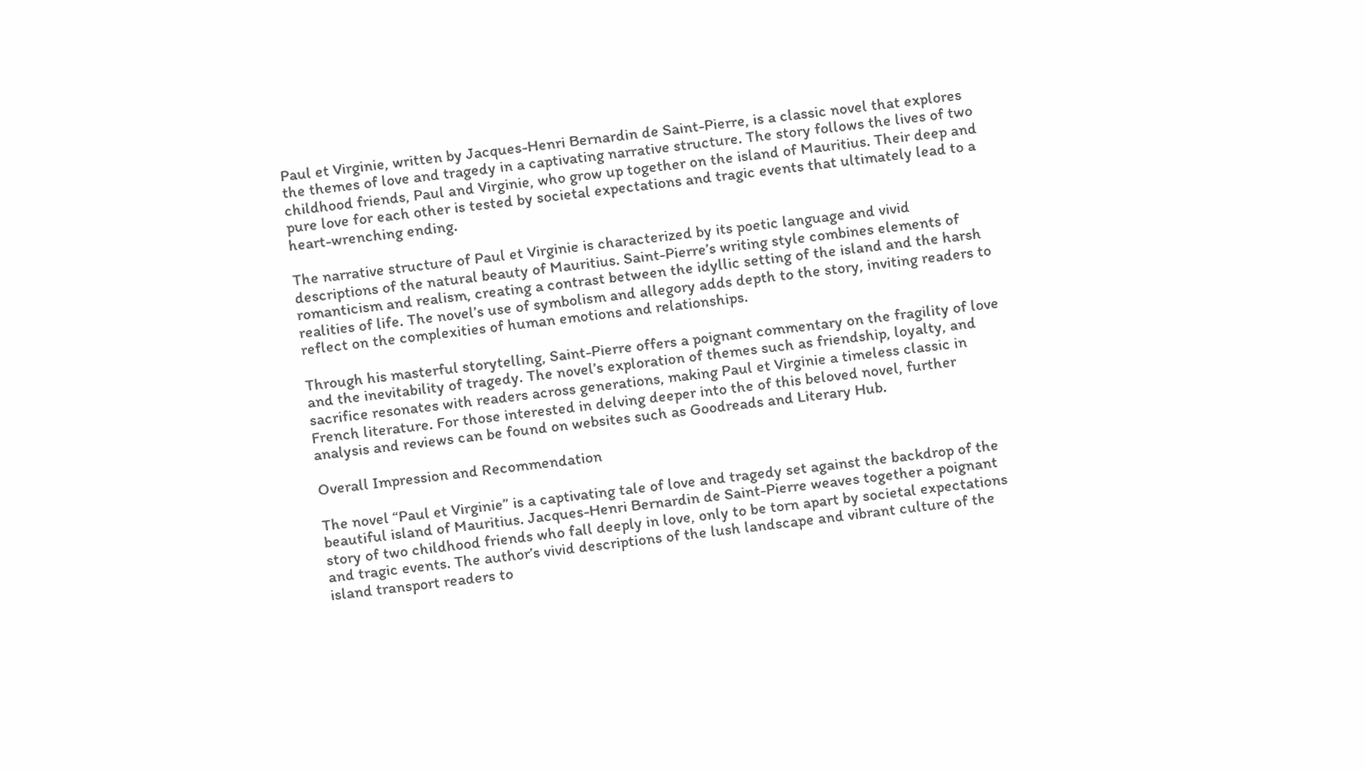Paul et Virginie, written by Jacques-Henri Bernardin de Saint-Pierre, is a classic novel that explores the themes of love and tragedy in a captivating narrative structure. The story follows the lives of two childhood friends, Paul and Virginie, who grow up together on the island of Mauritius. Their deep and pure love for each other is tested by societal expectations and tragic events that ultimately lead to a heart-wrenching ending.

The narrative structure of Paul et Virginie is characterized by its poetic language and vivid descriptions of the natural beauty of Mauritius. Saint-Pierre’s writing style combines elements of romanticism and realism, creating a contrast between the idyllic setting of the island and the harsh realities of life. The novel’s use of symbolism and allegory adds depth to the story, inviting readers to reflect on the complexities of human emotions and relationships.

Through his masterful storytelling, Saint-Pierre offers a poignant commentary on the fragility of love and the inevitability of tragedy. The novel’s exploration of themes such as friendship, loyalty, and sacrifice resonates with readers across generations, making Paul et Virginie a timeless classic in French literature. For those interested in delving deeper into the of this beloved novel, further analysis and reviews can be found on websites such as Goodreads and Literary Hub.

Overall Impression and Recommendation

The novel “Paul et Virginie” is a captivating tale of love and tragedy set against the backdrop of the beautiful island of Mauritius. Jacques-Henri Bernardin de Saint-Pierre weaves together a poignant story of two childhood friends who fall deeply in love, only to be torn apart by societal expectations and tragic events. The author’s vivid descriptions of the lush landscape and vibrant culture of the island transport readers to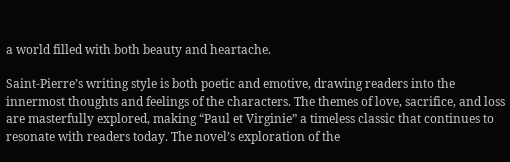a world filled with both beauty and heartache.

Saint-Pierre’s writing style is both poetic and emotive, drawing readers into the innermost thoughts and feelings of the characters. The themes of love, sacrifice, and loss are masterfully explored, making “Paul et Virginie” a timeless classic that continues to resonate with readers today. The novel’s exploration of the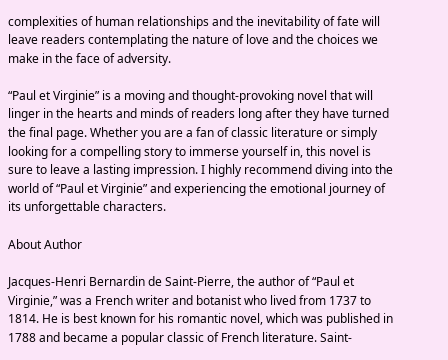complexities of human relationships and the inevitability of fate will leave readers contemplating the nature of love and the choices we make in the face of adversity.

“Paul et Virginie” is a moving and thought-provoking novel that will linger in the hearts and minds of readers long after they have turned the final page. Whether you are a fan of classic literature or simply looking for a compelling story to immerse yourself in, this novel is sure to leave a lasting impression. I highly recommend diving into the world of “Paul et Virginie” and experiencing the emotional journey of its unforgettable characters.

About Author

Jacques-Henri Bernardin de Saint-Pierre, the author of “Paul et Virginie,” was a French writer and botanist who lived from 1737 to 1814. He is best known for his romantic novel, which was published in 1788 and became a popular classic of French literature. Saint-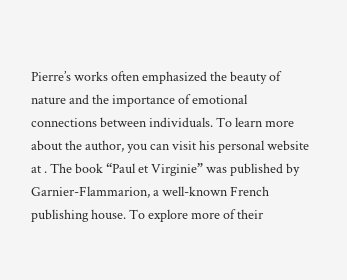Pierre’s works often emphasized the beauty of nature and the importance of emotional connections between individuals. To learn more about the author, you can visit his personal website at . The book “Paul et Virginie” was published by Garnier-Flammarion, a well-known French publishing house. To explore more of their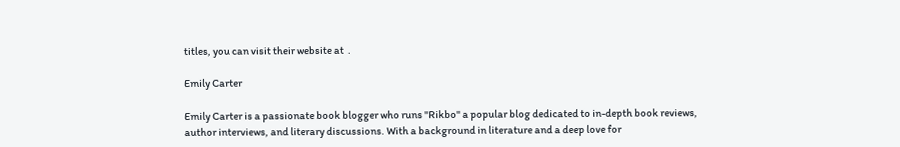titles, you can visit their website at  .

Emily Carter

Emily Carter is a passionate book blogger who runs "Rikbo" a popular blog dedicated to in-depth book reviews, author interviews, and literary discussions. With a background in literature and a deep love for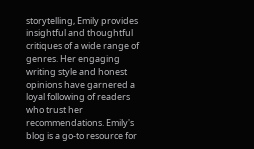storytelling, Emily provides insightful and thoughtful critiques of a wide range of genres. Her engaging writing style and honest opinions have garnered a loyal following of readers who trust her recommendations. Emily's blog is a go-to resource for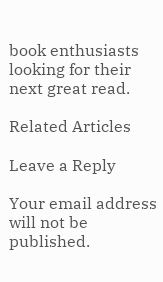book enthusiasts looking for their next great read.

Related Articles

Leave a Reply

Your email address will not be published.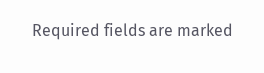Required fields are marked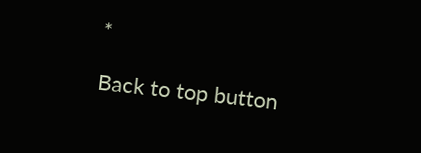*

Back to top button